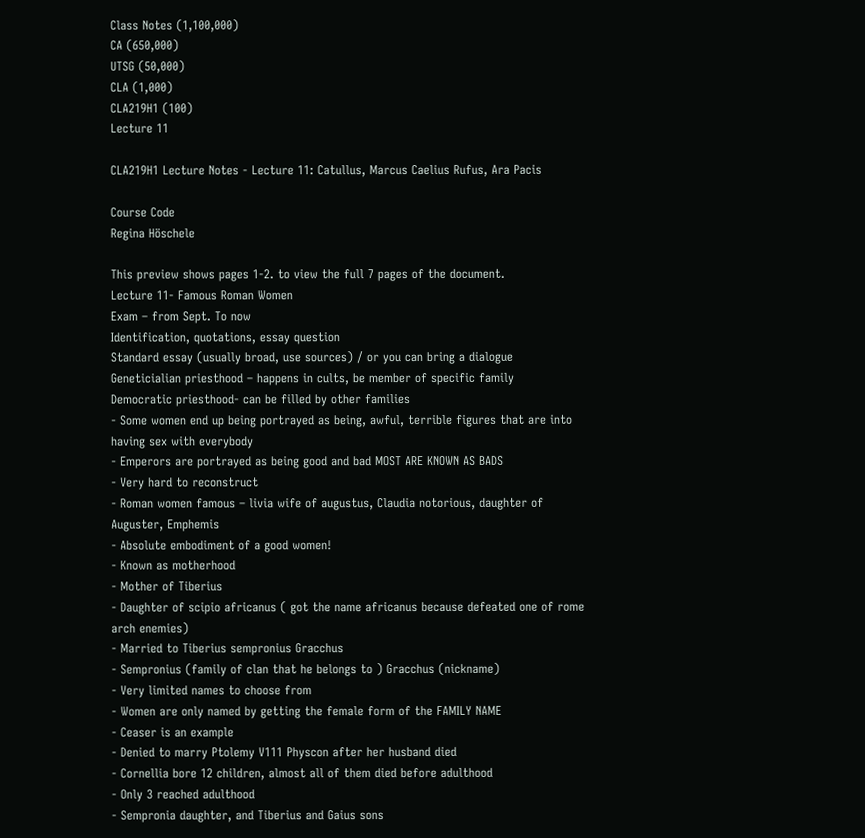Class Notes (1,100,000)
CA (650,000)
UTSG (50,000)
CLA (1,000)
CLA219H1 (100)
Lecture 11

CLA219H1 Lecture Notes - Lecture 11: Catullus, Marcus Caelius Rufus, Ara Pacis

Course Code
Regina Höschele

This preview shows pages 1-2. to view the full 7 pages of the document.
Lecture 11- Famous Roman Women
Exam – from Sept. To now
Identification, quotations, essay question
Standard essay (usually broad, use sources) / or you can bring a dialogue
Geneticialian priesthood – happens in cults, be member of specific family
Democratic priesthood- can be filled by other families
- Some women end up being portrayed as being, awful, terrible figures that are into
having sex with everybody
- Emperors are portrayed as being good and bad MOST ARE KNOWN AS BADS
- Very hard to reconstruct
- Roman women famous – livia wife of augustus, Claudia notorious, daughter of
Auguster, Emphemis
- Absolute embodiment of a good women!
- Known as motherhood
- Mother of Tiberius
- Daughter of scipio africanus ( got the name africanus because defeated one of rome
arch enemies)
- Married to Tiberius sempronius Gracchus
- Sempronius (family of clan that he belongs to ) Gracchus (nickname)
- Very limited names to choose from
- Women are only named by getting the female form of the FAMILY NAME
- Ceaser is an example
- Denied to marry Ptolemy V111 Physcon after her husband died
- Cornellia bore 12 children, almost all of them died before adulthood
- Only 3 reached adulthood
- Sempronia daughter, and Tiberius and Gaius sons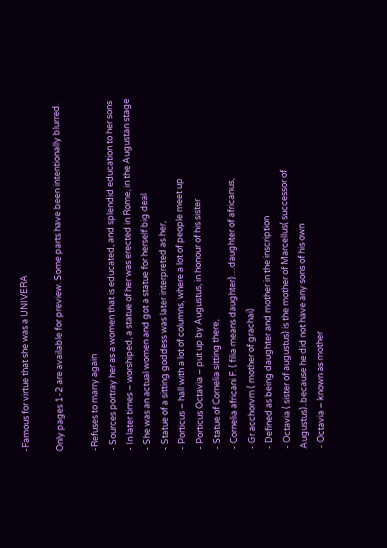-Famous for virtue that she was a UNIVERA

Only pages 1-2 are available for preview. Some parts have been intentionally blurred.

-Refuses to marry again
- Sources portray her as a women that is educated, and splendid education to her sons
- In later times – worshiped, a statue of her was erected in Rome, in the Augustan stage
- She was an actual women and got a statue for herself big deal
- Statue of a sitting goddess was later interpreted as her,
- Porticus – hall with a lot of columns, where a lot of people meet up
- Porticus Octavia – put up by Augustus, in honour of his sister
- Statue of Cornelia sitting there,
- Cornelia africani F. ( filia means daughter)…daughter of africanus,
- Gr acchorvm ( mother of grachai)
- Defined as being daughter and mother in the inscription
- Octavia ( sister of augustus) is the mother of Marcellus( successor of
Augustus)..because he did not have any sons of his own
- Octavia – known as mother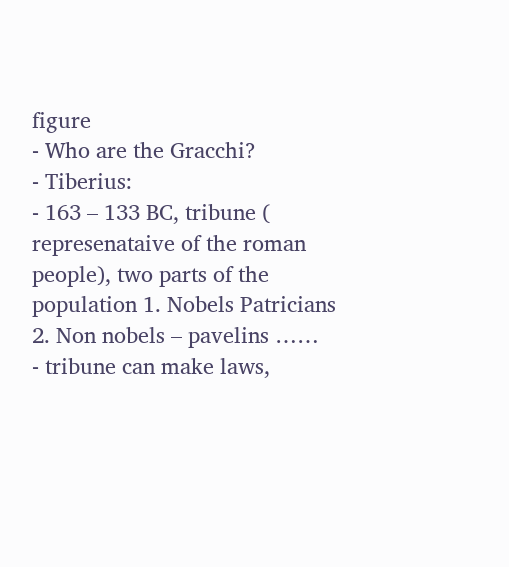figure
- Who are the Gracchi?
- Tiberius:
- 163 – 133 BC, tribune ( represenataive of the roman people), two parts of the
population 1. Nobels Patricians 2. Non nobels – pavelins ……
- tribune can make laws,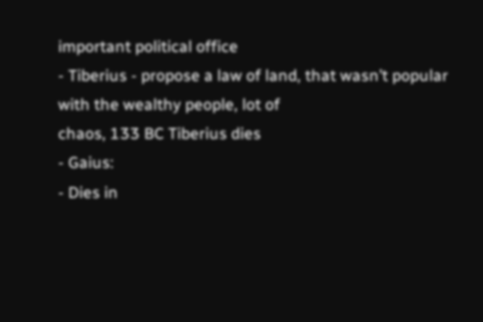important political office
- Tiberius - propose a law of land, that wasn’t popular with the wealthy people, lot of
chaos, 133 BC Tiberius dies
- Gaius:
- Dies in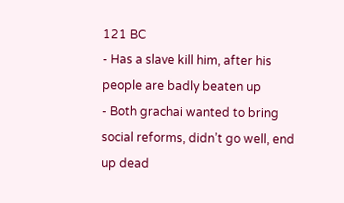121 BC
- Has a slave kill him, after his people are badly beaten up
- Both grachai wanted to bring social reforms, didn’t go well, end up dead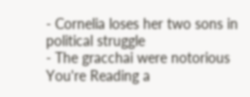- Cornelia loses her two sons in political struggle
- The gracchai were notorious
You're Reading a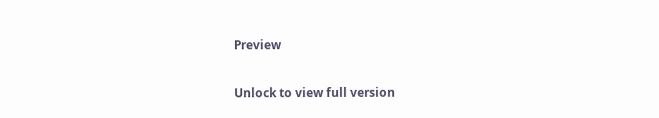Preview

Unlock to view full version